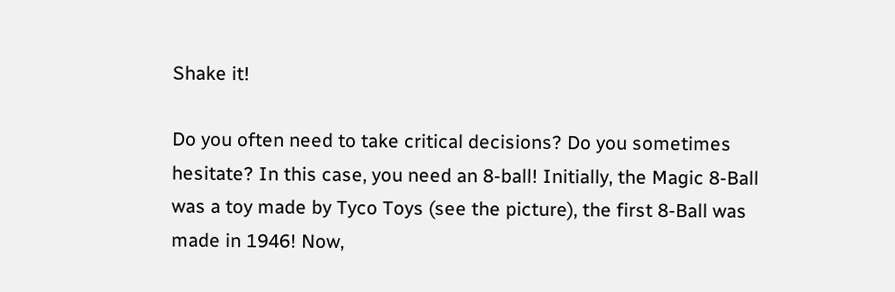Shake it!

Do you often need to take critical decisions? Do you sometimes hesitate? In this case, you need an 8-ball! Initially, the Magic 8-Ball was a toy made by Tyco Toys (see the picture), the first 8-Ball was made in 1946! Now,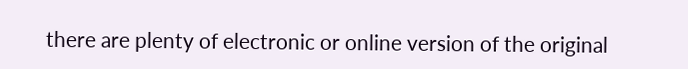there are plenty of electronic or online version of the original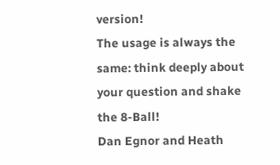version!
The usage is always the same: think deeply about your question and shake the 8-Ball!
Dan Egnor and Heath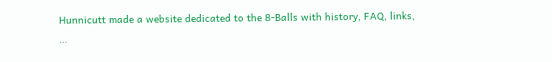Hunnicutt made a website dedicated to the 8-Balls with history, FAQ, links, …